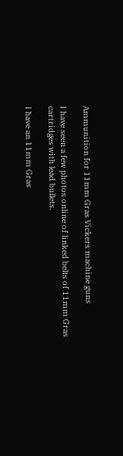Ammunition for 11mm Gras Vickers machine guns

I have seen a few photos online of linked belts of 11mm Gras cartridges with lead bullets.

I have an 11mm Gras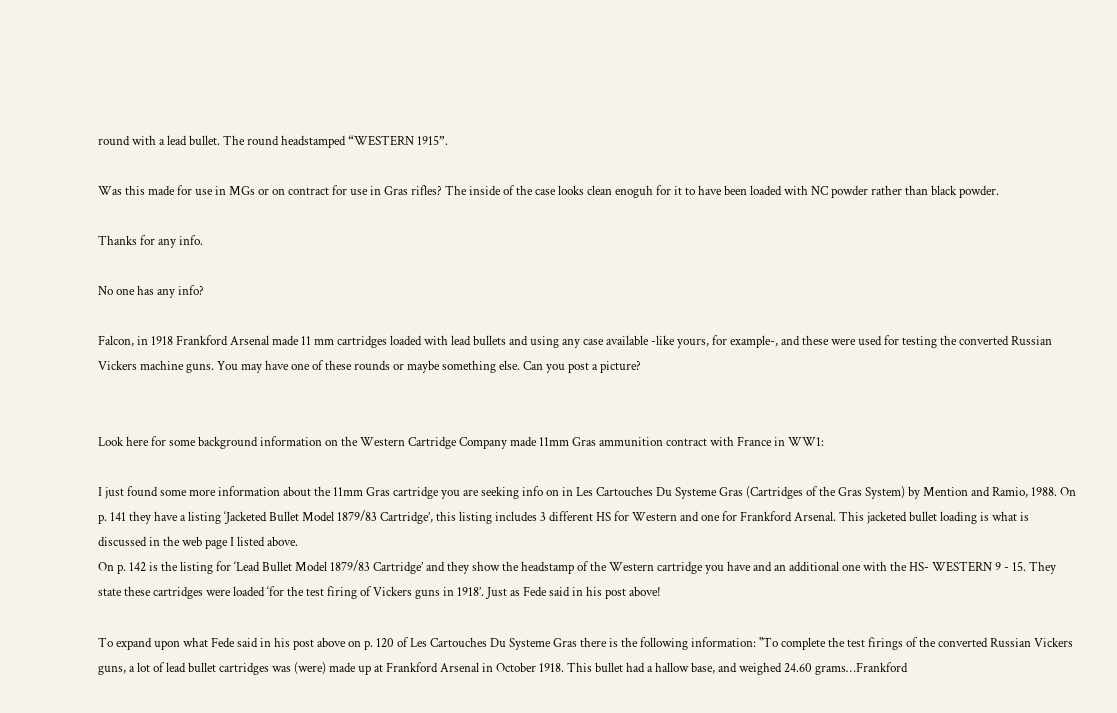round with a lead bullet. The round headstamped “WESTERN 1915”.

Was this made for use in MGs or on contract for use in Gras rifles? The inside of the case looks clean enoguh for it to have been loaded with NC powder rather than black powder.

Thanks for any info.

No one has any info?

Falcon, in 1918 Frankford Arsenal made 11 mm cartridges loaded with lead bullets and using any case available -like yours, for example-, and these were used for testing the converted Russian Vickers machine guns. You may have one of these rounds or maybe something else. Can you post a picture?


Look here for some background information on the Western Cartridge Company made 11mm Gras ammunition contract with France in WW1:

I just found some more information about the 11mm Gras cartridge you are seeking info on in Les Cartouches Du Systeme Gras (Cartridges of the Gras System) by Mention and Ramio, 1988. On p. 141 they have a listing ‘Jacketed Bullet Model 1879/83 Cartridge’, this listing includes 3 different HS for Western and one for Frankford Arsenal. This jacketed bullet loading is what is discussed in the web page I listed above.
On p. 142 is the listing for ‘Lead Bullet Model 1879/83 Cartridge’ and they show the headstamp of the Western cartridge you have and an additional one with the HS- WESTERN 9 - 15. They state these cartridges were loaded ‘for the test firing of Vickers guns in 1918’. Just as Fede said in his post above!

To expand upon what Fede said in his post above on p. 120 of Les Cartouches Du Systeme Gras there is the following information: "To complete the test firings of the converted Russian Vickers guns, a lot of lead bullet cartridges was (were) made up at Frankford Arsenal in October 1918. This bullet had a hallow base, and weighed 24.60 grams…Frankford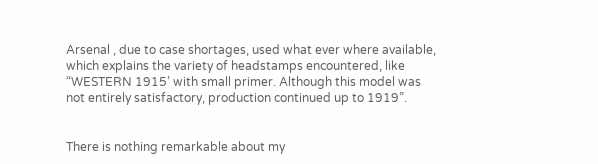Arsenal , due to case shortages, used what ever where available, which explains the variety of headstamps encountered, like “WESTERN 1915’ with small primer. Although this model was not entirely satisfactory, production continued up to 1919”.


There is nothing remarkable about my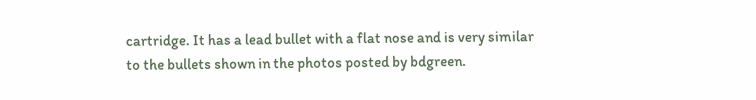cartridge. It has a lead bullet with a flat nose and is very similar to the bullets shown in the photos posted by bdgreen.